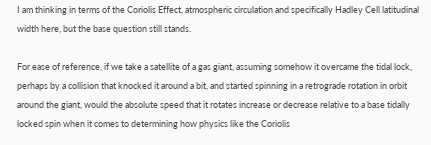I am thinking in terms of the Coriolis Effect, atmospheric circulation and specifically Hadley Cell latitudinal width here, but the base question still stands.

For ease of reference, if we take a satellite of a gas giant, assuming somehow it overcame the tidal lock, perhaps by a collision that knocked it around a bit, and started spinning in a retrograde rotation in orbit around the giant, would the absolute speed that it rotates increase or decrease relative to a base tidally locked spin when it comes to determining how physics like the Coriolis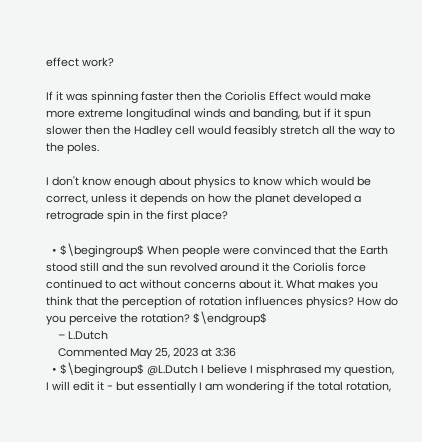effect work?

If it was spinning faster then the Coriolis Effect would make more extreme longitudinal winds and banding, but if it spun slower then the Hadley cell would feasibly stretch all the way to the poles.

I don't know enough about physics to know which would be correct, unless it depends on how the planet developed a retrograde spin in the first place?

  • $\begingroup$ When people were convinced that the Earth stood still and the sun revolved around it the Coriolis force continued to act without concerns about it. What makes you think that the perception of rotation influences physics? How do you perceive the rotation? $\endgroup$
    – L.Dutch
    Commented May 25, 2023 at 3:36
  • $\begingroup$ @L.Dutch I believe I misphrased my question, I will edit it - but essentially I am wondering if the total rotation,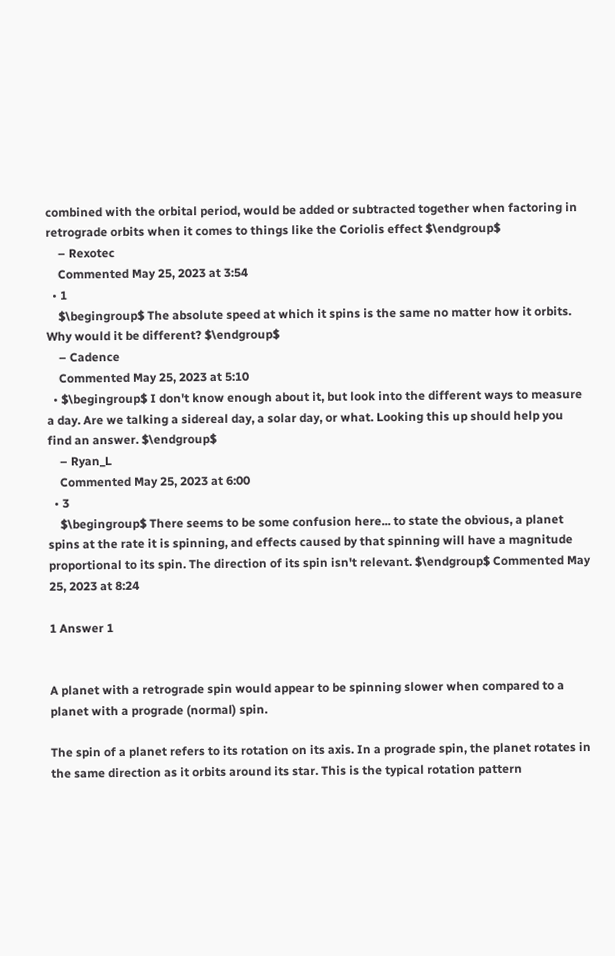combined with the orbital period, would be added or subtracted together when factoring in retrograde orbits when it comes to things like the Coriolis effect $\endgroup$
    – Rexotec
    Commented May 25, 2023 at 3:54
  • 1
    $\begingroup$ The absolute speed at which it spins is the same no matter how it orbits. Why would it be different? $\endgroup$
    – Cadence
    Commented May 25, 2023 at 5:10
  • $\begingroup$ I don't know enough about it, but look into the different ways to measure a day. Are we talking a sidereal day, a solar day, or what. Looking this up should help you find an answer. $\endgroup$
    – Ryan_L
    Commented May 25, 2023 at 6:00
  • 3
    $\begingroup$ There seems to be some confusion here... to state the obvious, a planet spins at the rate it is spinning, and effects caused by that spinning will have a magnitude proportional to its spin. The direction of its spin isn't relevant. $\endgroup$ Commented May 25, 2023 at 8:24

1 Answer 1


A planet with a retrograde spin would appear to be spinning slower when compared to a planet with a prograde (normal) spin.

The spin of a planet refers to its rotation on its axis. In a prograde spin, the planet rotates in the same direction as it orbits around its star. This is the typical rotation pattern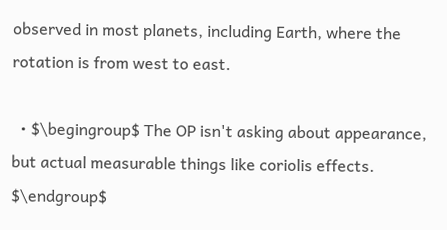observed in most planets, including Earth, where the rotation is from west to east.

  • $\begingroup$ The OP isn't asking about appearance, but actual measurable things like coriolis effects. $\endgroup$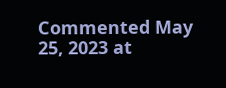Commented May 25, 2023 at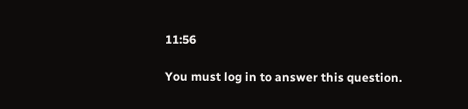11:56

You must log in to answer this question.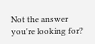Not the answer you're looking for?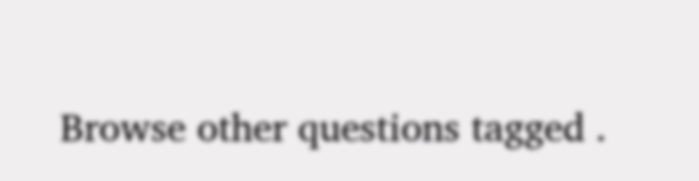Browse other questions tagged .